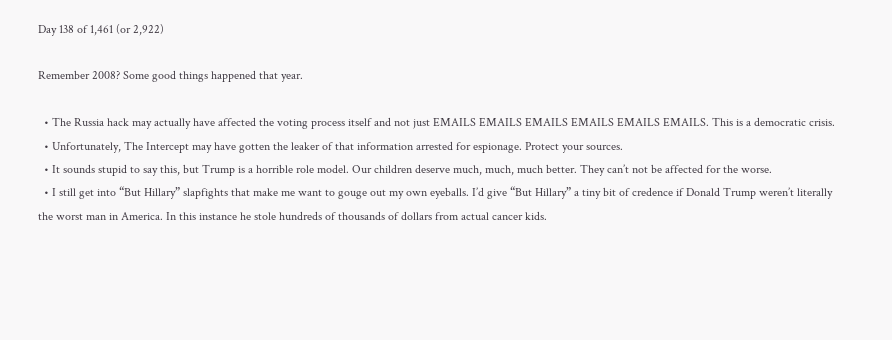Day 138 of 1,461 (or 2,922)

Remember 2008? Some good things happened that year.

  • The Russia hack may actually have affected the voting process itself and not just EMAILS EMAILS EMAILS EMAILS EMAILS EMAILS. This is a democratic crisis.
  • Unfortunately, The Intercept may have gotten the leaker of that information arrested for espionage. Protect your sources.
  • It sounds stupid to say this, but Trump is a horrible role model. Our children deserve much, much, much better. They can’t not be affected for the worse.
  • I still get into “But Hillary” slapfights that make me want to gouge out my own eyeballs. I’d give “But Hillary” a tiny bit of credence if Donald Trump weren’t literally the worst man in America. In this instance he stole hundreds of thousands of dollars from actual cancer kids.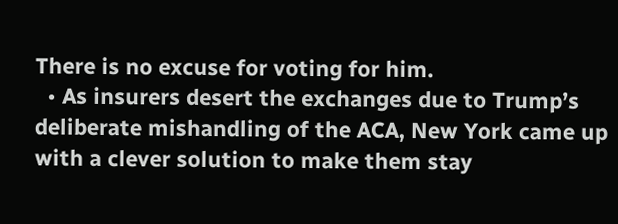There is no excuse for voting for him.
  • As insurers desert the exchanges due to Trump’s deliberate mishandling of the ACA, New York came up with a clever solution to make them stay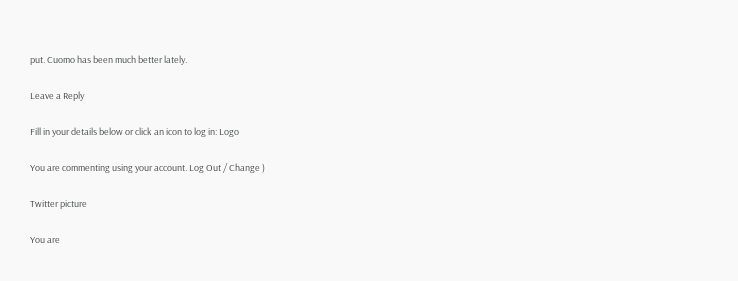put. Cuomo has been much better lately.

Leave a Reply

Fill in your details below or click an icon to log in: Logo

You are commenting using your account. Log Out / Change )

Twitter picture

You are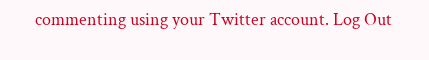commenting using your Twitter account. Log Out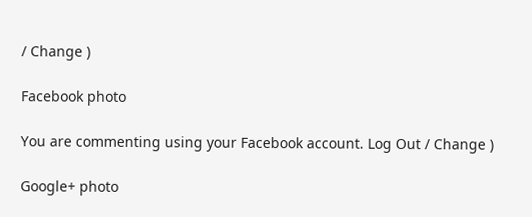/ Change )

Facebook photo

You are commenting using your Facebook account. Log Out / Change )

Google+ photo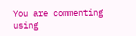You are commenting using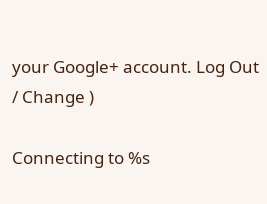your Google+ account. Log Out / Change )

Connecting to %s